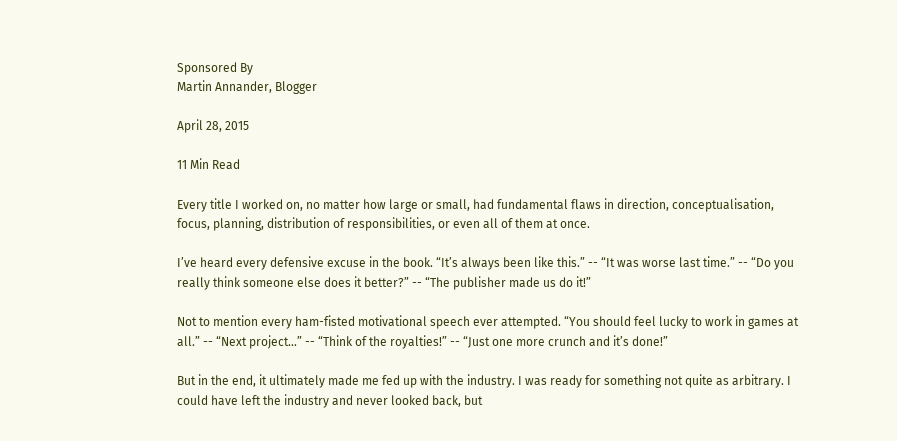Sponsored By
Martin Annander, Blogger

April 28, 2015

11 Min Read

Every title I worked on, no matter how large or small, had fundamental flaws in direction, conceptualisation, focus, planning, distribution of responsibilities, or even all of them at once.

I’ve heard every defensive excuse in the book. “It’s always been like this.” -- “It was worse last time.” -- “Do you really think someone else does it better?” -- “The publisher made us do it!”

Not to mention every ham-fisted motivational speech ever attempted. “You should feel lucky to work in games at all.” -- “Next project...” -- “Think of the royalties!” -- “Just one more crunch and it’s done!”

But in the end, it ultimately made me fed up with the industry. I was ready for something not quite as arbitrary. I could have left the industry and never looked back, but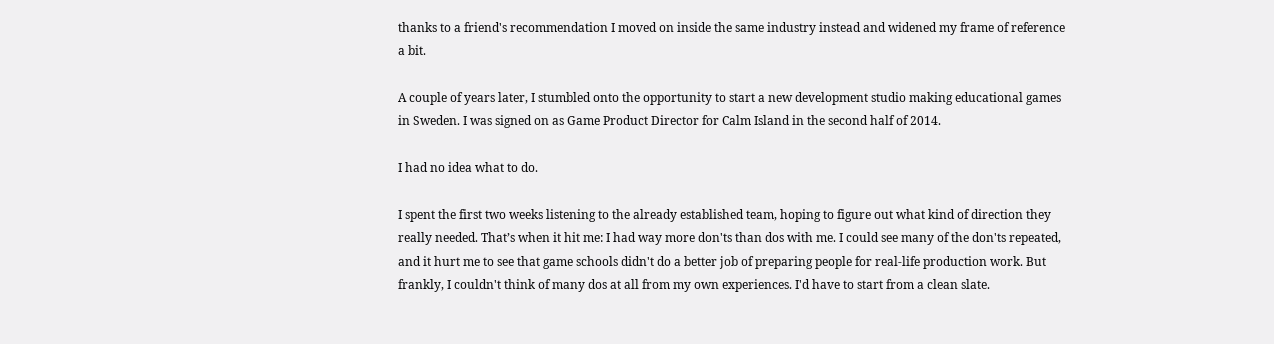thanks to a friend's recommendation I moved on inside the same industry instead and widened my frame of reference a bit.

A couple of years later, I stumbled onto the opportunity to start a new development studio making educational games in Sweden. I was signed on as Game Product Director for Calm Island in the second half of 2014.

I had no idea what to do.

I spent the first two weeks listening to the already established team, hoping to figure out what kind of direction they really needed. That’s when it hit me: I had way more don'ts than dos with me. I could see many of the don'ts repeated, and it hurt me to see that game schools didn't do a better job of preparing people for real-life production work. But frankly, I couldn't think of many dos at all from my own experiences. I'd have to start from a clean slate.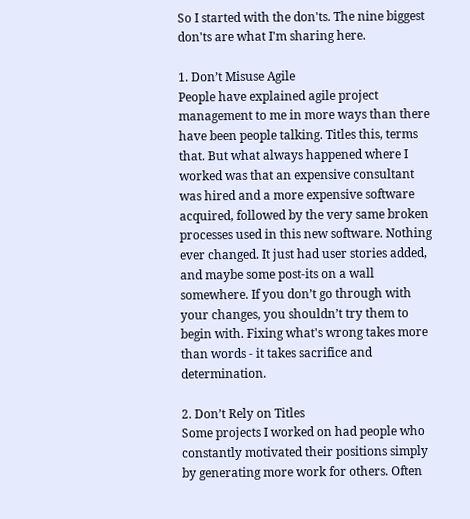So I started with the don'ts. The nine biggest don'ts are what I'm sharing here.

1. Don’t Misuse Agile
People have explained agile project management to me in more ways than there have been people talking. Titles this, terms that. But what always happened where I worked was that an expensive consultant was hired and a more expensive software acquired, followed by the very same broken processes used in this new software. Nothing ever changed. It just had user stories added, and maybe some post-its on a wall somewhere. If you don’t go through with your changes, you shouldn’t try them to begin with. Fixing what's wrong takes more than words - it takes sacrifice and determination.

2. Don’t Rely on Titles
Some projects I worked on had people who constantly motivated their positions simply by generating more work for others. Often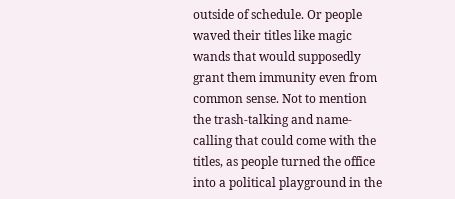outside of schedule. Or people waved their titles like magic wands that would supposedly grant them immunity even from common sense. Not to mention the trash-talking and name-calling that could come with the titles, as people turned the office into a political playground in the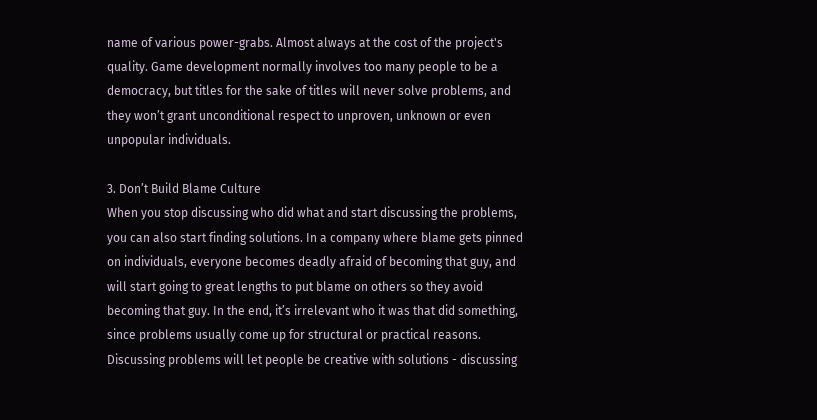name of various power-grabs. Almost always at the cost of the project's quality. Game development normally involves too many people to be a democracy, but titles for the sake of titles will never solve problems, and they won’t grant unconditional respect to unproven, unknown or even unpopular individuals.

3. Don’t Build Blame Culture
When you stop discussing who did what and start discussing the problems, you can also start finding solutions. In a company where blame gets pinned on individuals, everyone becomes deadly afraid of becoming that guy, and will start going to great lengths to put blame on others so they avoid becoming that guy. In the end, it’s irrelevant who it was that did something, since problems usually come up for structural or practical reasons. Discussing problems will let people be creative with solutions - discussing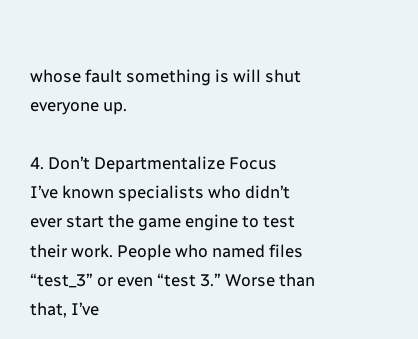whose fault something is will shut everyone up.

4. Don’t Departmentalize Focus
I’ve known specialists who didn’t ever start the game engine to test their work. People who named files “test_3” or even “test 3.” Worse than that, I’ve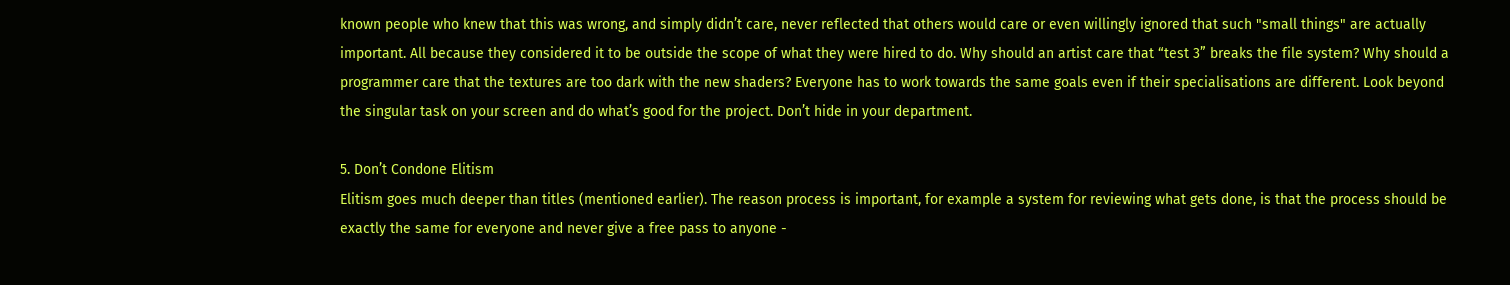known people who knew that this was wrong, and simply didn’t care, never reflected that others would care or even willingly ignored that such "small things" are actually important. All because they considered it to be outside the scope of what they were hired to do. Why should an artist care that “test 3” breaks the file system? Why should a programmer care that the textures are too dark with the new shaders? Everyone has to work towards the same goals even if their specialisations are different. Look beyond the singular task on your screen and do what’s good for the project. Don’t hide in your department.

5. Don’t Condone Elitism
Elitism goes much deeper than titles (mentioned earlier). The reason process is important, for example a system for reviewing what gets done, is that the process should be exactly the same for everyone and never give a free pass to anyone -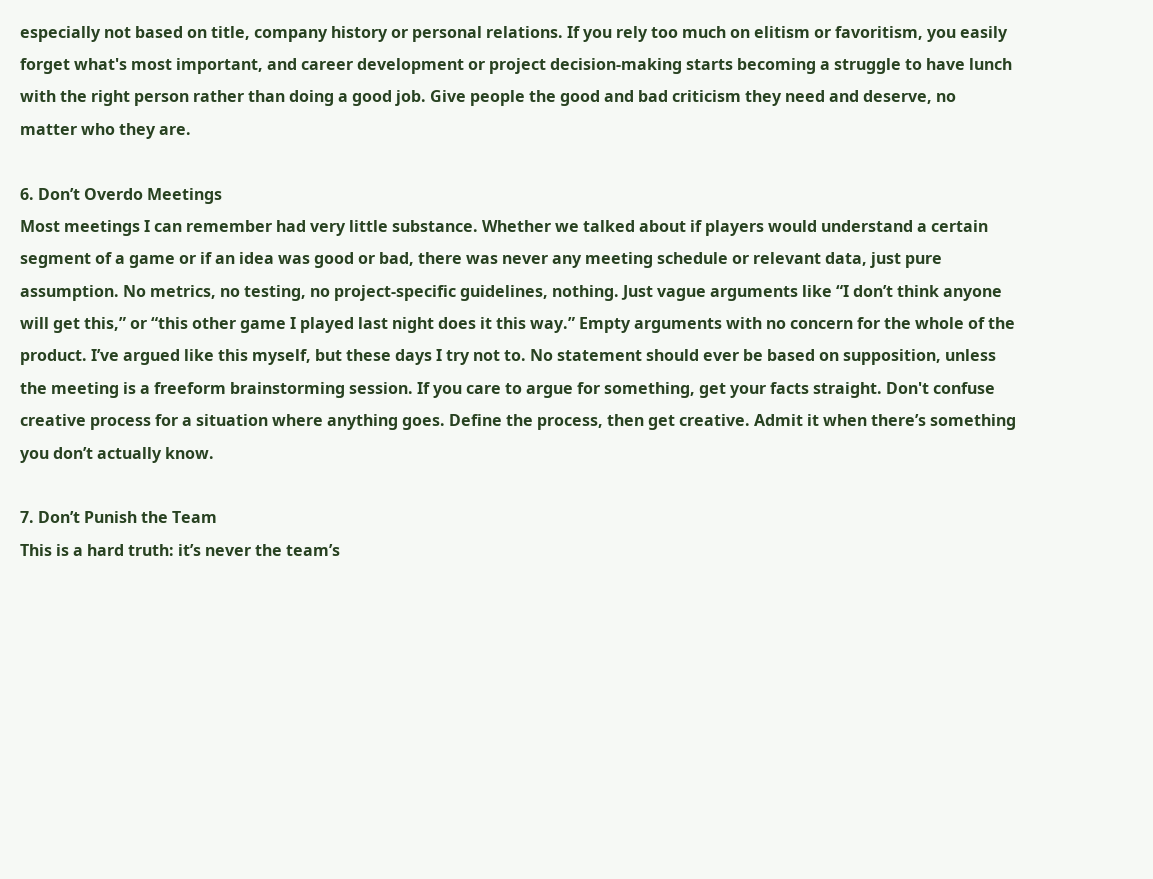especially not based on title, company history or personal relations. If you rely too much on elitism or favoritism, you easily forget what's most important, and career development or project decision-making starts becoming a struggle to have lunch with the right person rather than doing a good job. Give people the good and bad criticism they need and deserve, no matter who they are.

6. Don’t Overdo Meetings
Most meetings I can remember had very little substance. Whether we talked about if players would understand a certain segment of a game or if an idea was good or bad, there was never any meeting schedule or relevant data, just pure assumption. No metrics, no testing, no project-specific guidelines, nothing. Just vague arguments like “I don’t think anyone will get this,” or “this other game I played last night does it this way.” Empty arguments with no concern for the whole of the product. I’ve argued like this myself, but these days I try not to. No statement should ever be based on supposition, unless the meeting is a freeform brainstorming session. If you care to argue for something, get your facts straight. Don't confuse creative process for a situation where anything goes. Define the process, then get creative. Admit it when there’s something you don’t actually know.

7. Don’t Punish the Team
This is a hard truth: it’s never the team’s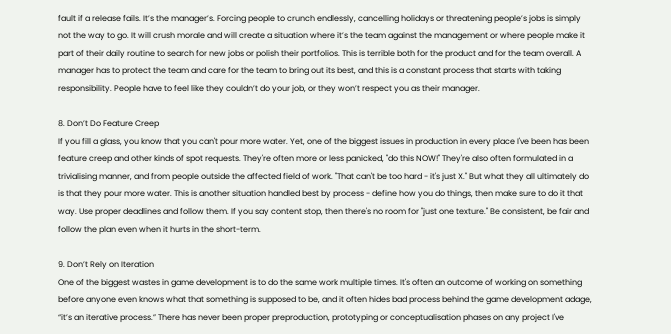fault if a release fails. It’s the manager’s. Forcing people to crunch endlessly, cancelling holidays or threatening people’s jobs is simply not the way to go. It will crush morale and will create a situation where it’s the team against the management or where people make it part of their daily routine to search for new jobs or polish their portfolios. This is terrible both for the product and for the team overall. A manager has to protect the team and care for the team to bring out its best, and this is a constant process that starts with taking responsibility. People have to feel like they couldn’t do your job, or they won’t respect you as their manager.

8. Don’t Do Feature Creep
If you fill a glass, you know that you can't pour more water. Yet, one of the biggest issues in production in every place I've been has been feature creep and other kinds of spot requests. They're often more or less panicked, "do this NOW!" They're also often formulated in a trivialising manner, and from people outside the affected field of work. "That can't be too hard - it's just X." But what they all ultimately do is that they pour more water. This is another situation handled best by process - define how you do things, then make sure to do it that way. Use proper deadlines and follow them. If you say content stop, then there's no room for "just one texture." Be consistent, be fair and follow the plan even when it hurts in the short-term.

9. Don’t Rely on Iteration
One of the biggest wastes in game development is to do the same work multiple times. It's often an outcome of working on something before anyone even knows what that something is supposed to be, and it often hides bad process behind the game development adage, “it’s an iterative process.” There has never been proper preproduction, prototyping or conceptualisation phases on any project I've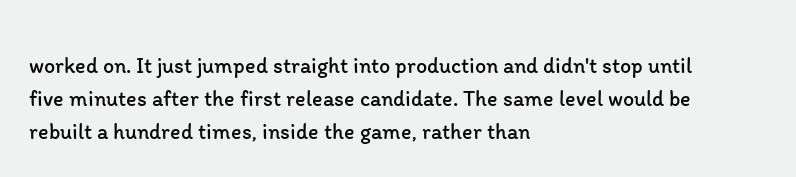worked on. It just jumped straight into production and didn't stop until five minutes after the first release candidate. The same level would be rebuilt a hundred times, inside the game, rather than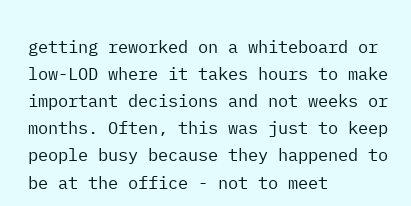getting reworked on a whiteboard or low-LOD where it takes hours to make important decisions and not weeks or months. Often, this was just to keep people busy because they happened to be at the office - not to meet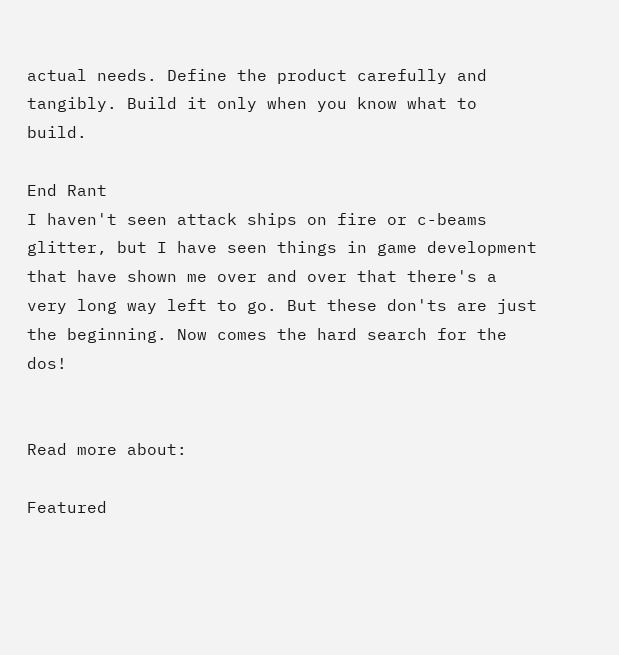actual needs. Define the product carefully and tangibly. Build it only when you know what to build.

End Rant
I haven't seen attack ships on fire or c-beams glitter, but I have seen things in game development that have shown me over and over that there's a very long way left to go. But these don'ts are just the beginning. Now comes the hard search for the dos!


Read more about:

Featured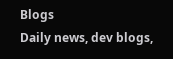Blogs
Daily news, dev blogs,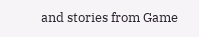and stories from Game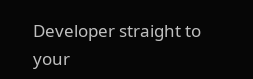Developer straight to your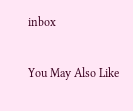inbox

You May Also Like